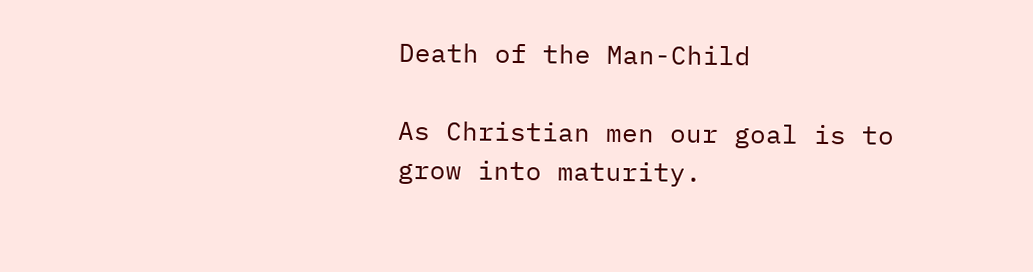Death of the Man-Child

As Christian men our goal is to grow into maturity.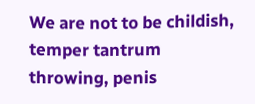We are not to be childish, temper tantrum throwing, penis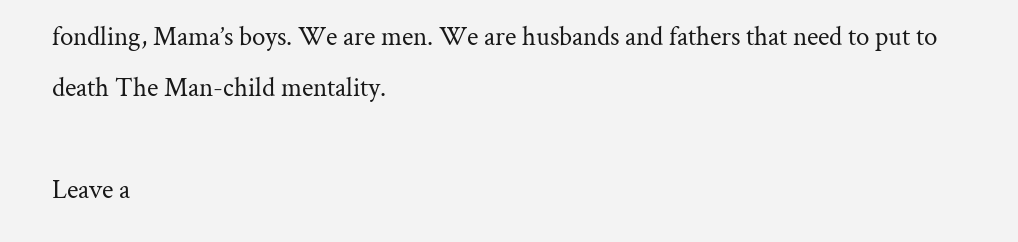fondling, Mama’s boys. We are men. We are husbands and fathers that need to put to death The Man-child mentality.

Leave a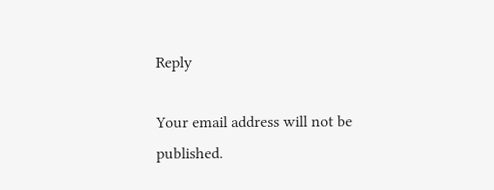Reply

Your email address will not be published.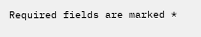Required fields are marked *